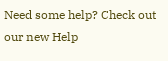Need some help? Check out our new Help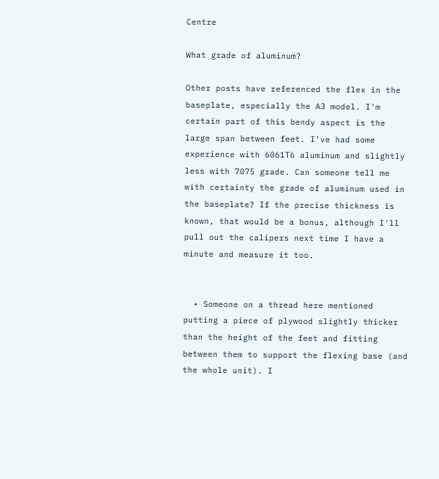Centre

What grade of aluminum?

Other posts have referenced the flex in the baseplate, especially the A3 model. I'm certain part of this bendy aspect is the large span between feet. I've had some experience with 6061T6 aluminum and slightly less with 7075 grade. Can someone tell me with certainty the grade of aluminum used in the baseplate? If the precise thickness is known, that would be a bonus, although I'll pull out the calipers next time I have a minute and measure it too.


  • Someone on a thread here mentioned putting a piece of plywood slightly thicker than the height of the feet and fitting between them to support the flexing base (and the whole unit). I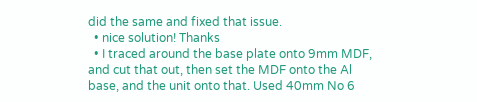did the same and fixed that issue.
  • nice solution! Thanks
  • I traced around the base plate onto 9mm MDF, and cut that out, then set the MDF onto the Al base, and the unit onto that. Used 40mm No 6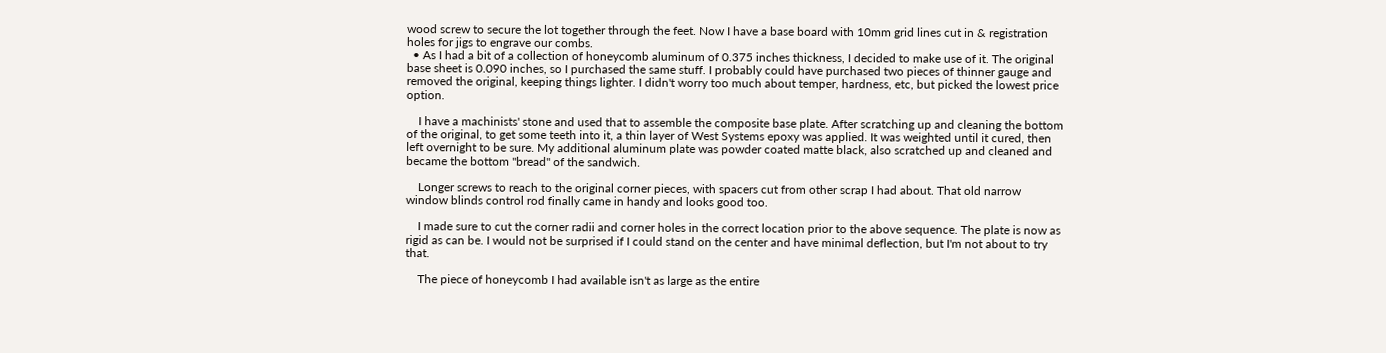wood screw to secure the lot together through the feet. Now I have a base board with 10mm grid lines cut in & registration holes for jigs to engrave our combs.
  • As I had a bit of a collection of honeycomb aluminum of 0.375 inches thickness, I decided to make use of it. The original base sheet is 0.090 inches, so I purchased the same stuff. I probably could have purchased two pieces of thinner gauge and removed the original, keeping things lighter. I didn't worry too much about temper, hardness, etc, but picked the lowest price option.

    I have a machinists' stone and used that to assemble the composite base plate. After scratching up and cleaning the bottom of the original, to get some teeth into it, a thin layer of West Systems epoxy was applied. It was weighted until it cured, then left overnight to be sure. My additional aluminum plate was powder coated matte black, also scratched up and cleaned and became the bottom "bread" of the sandwich.

    Longer screws to reach to the original corner pieces, with spacers cut from other scrap I had about. That old narrow window blinds control rod finally came in handy and looks good too.

    I made sure to cut the corner radii and corner holes in the correct location prior to the above sequence. The plate is now as rigid as can be. I would not be surprised if I could stand on the center and have minimal deflection, but I'm not about to try that.

    The piece of honeycomb I had available isn't as large as the entire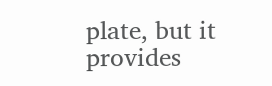plate, but it provides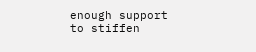enough support to stiffen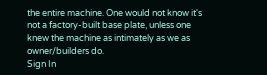the entire machine. One would not know it's not a factory-built base plate, unless one knew the machine as intimately as we as owner/builders do.
Sign In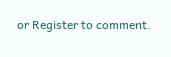or Register to comment.